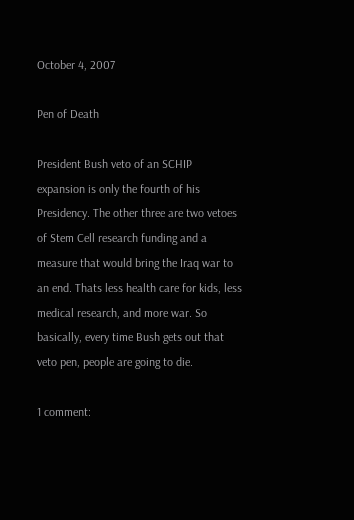October 4, 2007

Pen of Death

President Bush veto of an SCHIP expansion is only the fourth of his Presidency. The other three are two vetoes of Stem Cell research funding and a measure that would bring the Iraq war to an end. Thats less health care for kids, less medical research, and more war. So basically, every time Bush gets out that veto pen, people are going to die.

1 comment: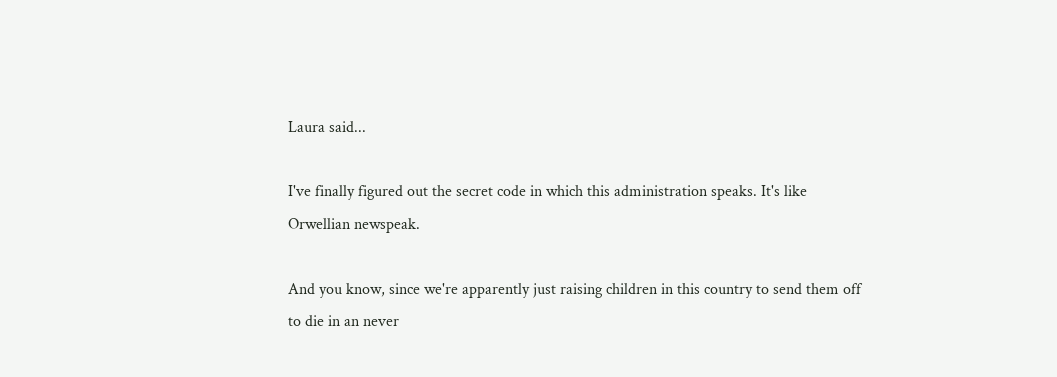Laura said...

I've finally figured out the secret code in which this administration speaks. It's like Orwellian newspeak.

And you know, since we're apparently just raising children in this country to send them off to die in an never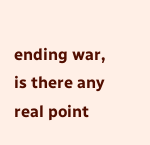ending war, is there any real point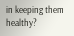in keeping them healthy?